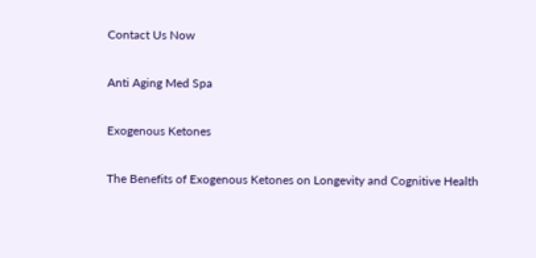Contact Us Now

Anti Aging Med Spa

Exogenous Ketones

The Benefits of Exogenous Ketones on Longevity and Cognitive Health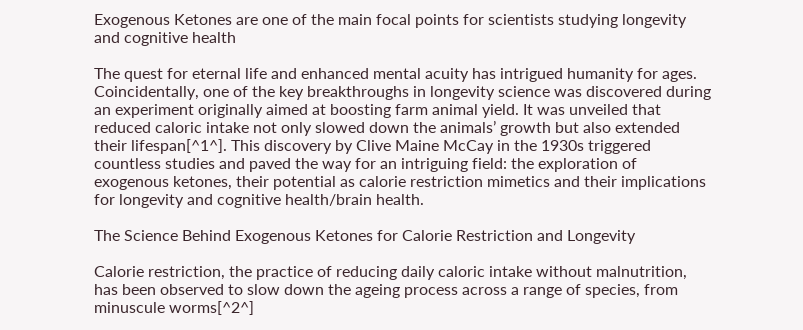Exogenous Ketones are one of the main focal points for scientists studying longevity and cognitive health

The quest for eternal life and enhanced mental acuity has intrigued humanity for ages. Coincidentally, one of the key breakthroughs in longevity science was discovered during an experiment originally aimed at boosting farm animal yield. It was unveiled that reduced caloric intake not only slowed down the animals’ growth but also extended their lifespan[^1^]. This discovery by Clive Maine McCay in the 1930s triggered countless studies and paved the way for an intriguing field: the exploration of exogenous ketones, their potential as calorie restriction mimetics and their implications for longevity and cognitive health/brain health.

The Science Behind Exogenous Ketones for Calorie Restriction and Longevity

Calorie restriction, the practice of reducing daily caloric intake without malnutrition, has been observed to slow down the ageing process across a range of species, from minuscule worms[^2^]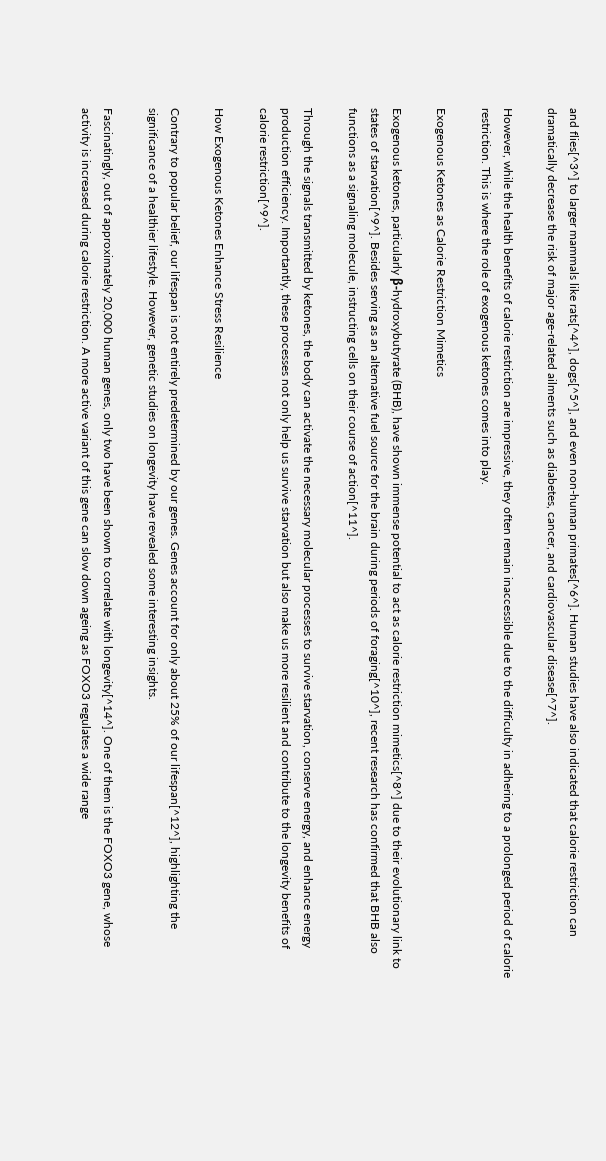and flies[^3^] to larger mammals like rats[^4^], dogs[^5^], and even non-human primates[^6^]. Human studies have also indicated that calorie restriction can dramatically decrease the risk of major age-related ailments such as diabetes, cancer, and cardiovascular disease[^7^].

However, while the health benefits of calorie restriction are impressive, they often remain inaccessible due to the difficulty in adhering to a prolonged period of calorie restriction. This is where the role of exogenous ketones comes into play.

Exogenous Ketones as Calorie Restriction Mimetics

Exogenous ketones, particularly β-hydroxybutyrate (BHB), have shown immense potential to act as calorie restriction mimetics[^8^] due to their evolutionary link to states of starvation[^9^]. Besides serving as an alternative fuel source for the brain during periods of foraging[^10^], recent research has confirmed that BHB also functions as a signaling molecule, instructing cells on their course of action[^11^].

Through the signals transmitted by ketones, the body can activate the necessary molecular processes to survive starvation, conserve energy, and enhance energy production efficiency. Importantly, these processes not only help us survive starvation but also make us more resilient and contribute to the longevity benefits of calorie restriction[^9^].

How Exogenous Ketones Enhance Stress Resilience

Contrary to popular belief, our lifespan is not entirely predetermined by our genes. Genes account for only about 25% of our lifespan[^12^], highlighting the significance of a healthier lifestyle. However, genetic studies on longevity have revealed some interesting insights.

Fascinatingly, out of approximately 20,000 human genes, only two have been shown to correlate with longevity[^14^]. One of them is the FOXO3 gene, whose activity is increased during calorie restriction. A more active variant of this gene can slow down ageing as FOXO3 regulates a wide range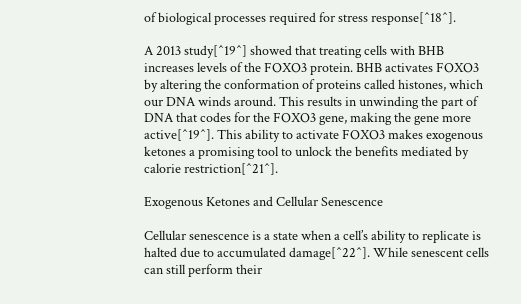of biological processes required for stress response[^18^].

A 2013 study[^19^] showed that treating cells with BHB increases levels of the FOXO3 protein. BHB activates FOXO3 by altering the conformation of proteins called histones, which our DNA winds around. This results in unwinding the part of DNA that codes for the FOXO3 gene, making the gene more active[^19^]. This ability to activate FOXO3 makes exogenous ketones a promising tool to unlock the benefits mediated by calorie restriction[^21^].

Exogenous Ketones and Cellular Senescence

Cellular senescence is a state when a cell’s ability to replicate is halted due to accumulated damage[^22^]. While senescent cells can still perform their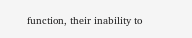function, their inability to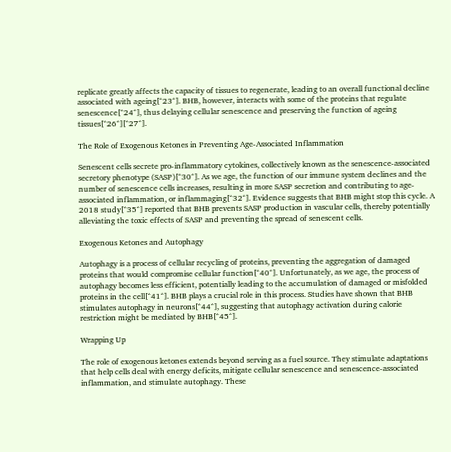replicate greatly affects the capacity of tissues to regenerate, leading to an overall functional decline associated with ageing[^23^]. BHB, however, interacts with some of the proteins that regulate senescence[^24^], thus delaying cellular senescence and preserving the function of ageing tissues[^26^][^27^].

The Role of Exogenous Ketones in Preventing Age-Associated Inflammation

Senescent cells secrete pro-inflammatory cytokines, collectively known as the senescence-associated secretory phenotype (SASP)[^30^]. As we age, the function of our immune system declines and the number of senescence cells increases, resulting in more SASP secretion and contributing to age-associated inflammation, or inflammaging[^32^]. Evidence suggests that BHB might stop this cycle. A 2018 study[^35^] reported that BHB prevents SASP production in vascular cells, thereby potentially alleviating the toxic effects of SASP and preventing the spread of senescent cells.

Exogenous Ketones and Autophagy

Autophagy is a process of cellular recycling of proteins, preventing the aggregation of damaged proteins that would compromise cellular function[^40^]. Unfortunately, as we age, the process of autophagy becomes less efficient, potentially leading to the accumulation of damaged or misfolded proteins in the cell[^41^]. BHB plays a crucial role in this process. Studies have shown that BHB stimulates autophagy in neurons[^44^], suggesting that autophagy activation during calorie restriction might be mediated by BHB[^45^].

Wrapping Up

The role of exogenous ketones extends beyond serving as a fuel source. They stimulate adaptations that help cells deal with energy deficits, mitigate cellular senescence and senescence-associated inflammation, and stimulate autophagy. These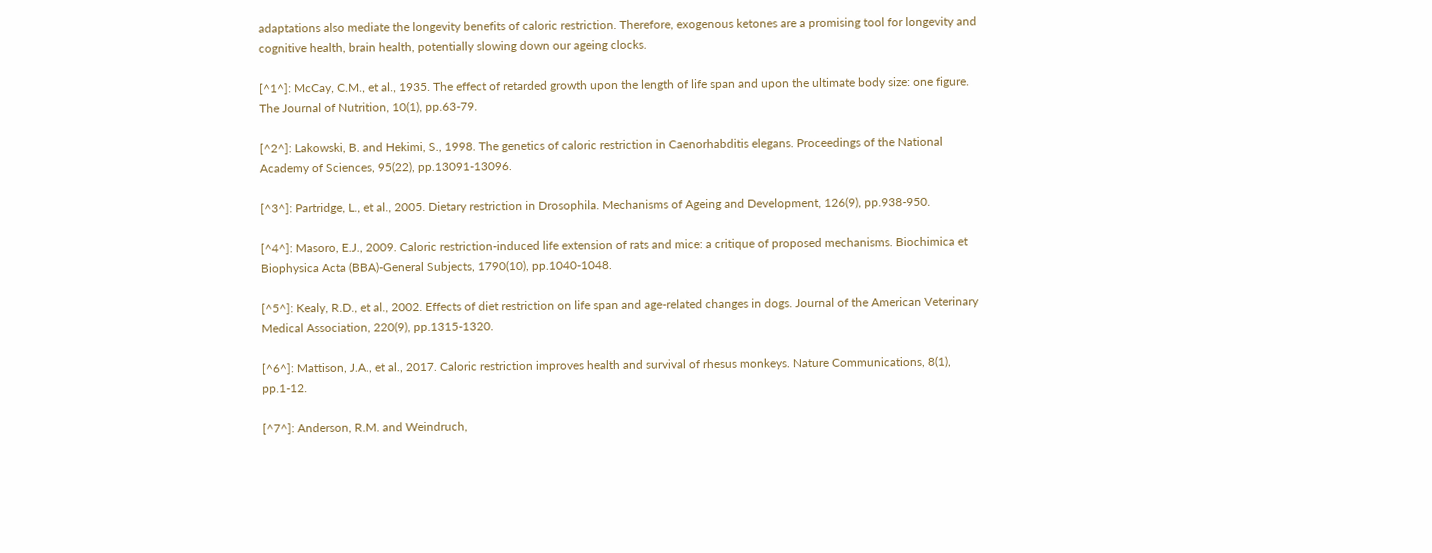adaptations also mediate the longevity benefits of caloric restriction. Therefore, exogenous ketones are a promising tool for longevity and cognitive health, brain health, potentially slowing down our ageing clocks.

[^1^]: McCay, C.M., et al., 1935. The effect of retarded growth upon the length of life span and upon the ultimate body size: one figure. The Journal of Nutrition, 10(1), pp.63-79.

[^2^]: Lakowski, B. and Hekimi, S., 1998. The genetics of caloric restriction in Caenorhabditis elegans. Proceedings of the National Academy of Sciences, 95(22), pp.13091-13096.

[^3^]: Partridge, L., et al., 2005. Dietary restriction in Drosophila. Mechanisms of Ageing and Development, 126(9), pp.938-950.

[^4^]: Masoro, E.J., 2009. Caloric restriction-induced life extension of rats and mice: a critique of proposed mechanisms. Biochimica et Biophysica Acta (BBA)-General Subjects, 1790(10), pp.1040-1048.

[^5^]: Kealy, R.D., et al., 2002. Effects of diet restriction on life span and age-related changes in dogs. Journal of the American Veterinary Medical Association, 220(9), pp.1315-1320.

[^6^]: Mattison, J.A., et al., 2017. Caloric restriction improves health and survival of rhesus monkeys. Nature Communications, 8(1), pp.1-12.

[^7^]: Anderson, R.M. and Weindruch,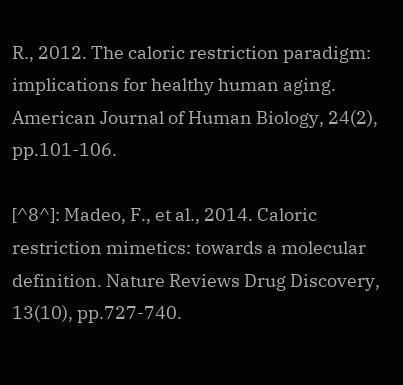R., 2012. The caloric restriction paradigm: implications for healthy human aging. American Journal of Human Biology, 24(2), pp.101-106.

[^8^]: Madeo, F., et al., 2014. Caloric restriction mimetics: towards a molecular definition. Nature Reviews Drug Discovery, 13(10), pp.727-740.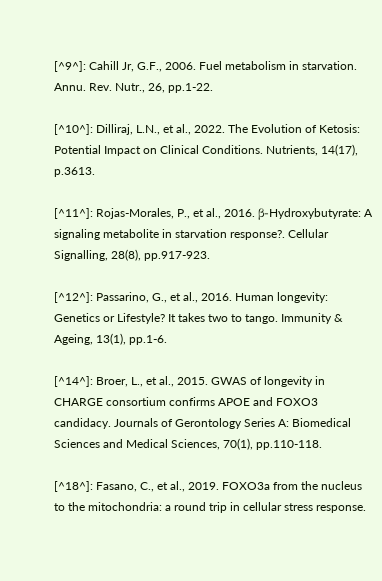[^9^]: Cahill Jr, G.F., 2006. Fuel metabolism in starvation. Annu. Rev. Nutr., 26, pp.1-22.

[^10^]: Dilliraj, L.N., et al., 2022. The Evolution of Ketosis: Potential Impact on Clinical Conditions. Nutrients, 14(17), p.3613.

[^11^]: Rojas-Morales, P., et al., 2016. β-Hydroxybutyrate: A signaling metabolite in starvation response?. Cellular Signalling, 28(8), pp.917-923.

[^12^]: Passarino, G., et al., 2016. Human longevity: Genetics or Lifestyle? It takes two to tango. Immunity & Ageing, 13(1), pp.1-6.

[^14^]: Broer, L., et al., 2015. GWAS of longevity in CHARGE consortium confirms APOE and FOXO3 candidacy. Journals of Gerontology Series A: Biomedical Sciences and Medical Sciences, 70(1), pp.110-118.

[^18^]: Fasano, C., et al., 2019. FOXO3a from the nucleus to the mitochondria: a round trip in cellular stress response.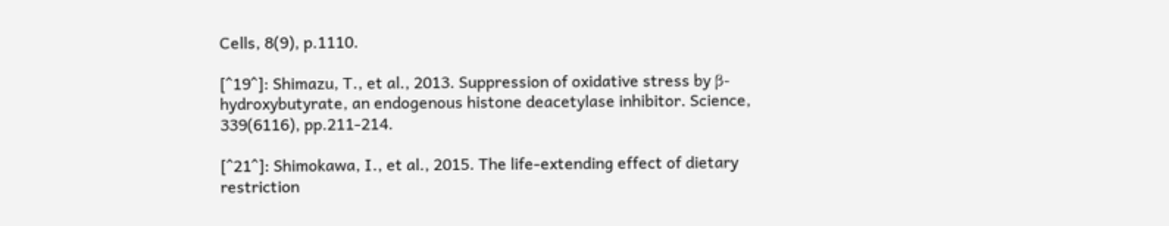Cells, 8(9), p.1110.

[^19^]: Shimazu, T., et al., 2013. Suppression of oxidative stress by β-hydroxybutyrate, an endogenous histone deacetylase inhibitor. Science, 339(6116), pp.211-214.

[^21^]: Shimokawa, I., et al., 2015. The life‐extending effect of dietary restriction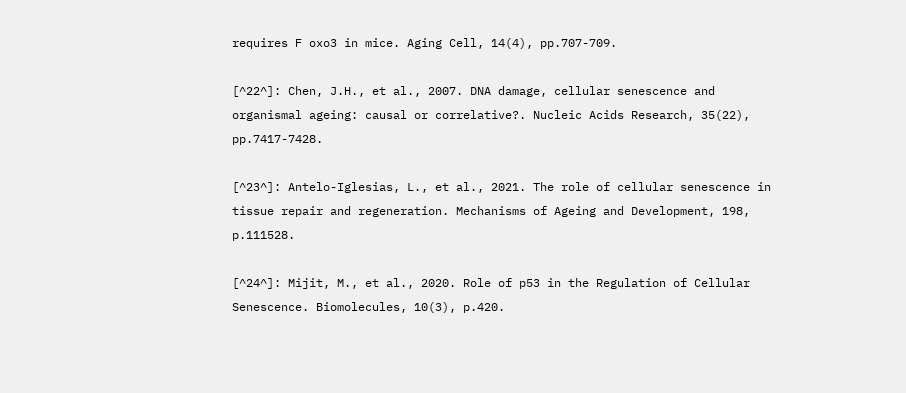requires F oxo3 in mice. Aging Cell, 14(4), pp.707-709.

[^22^]: Chen, J.H., et al., 2007. DNA damage, cellular senescence and organismal ageing: causal or correlative?. Nucleic Acids Research, 35(22), pp.7417-7428.

[^23^]: Antelo-Iglesias, L., et al., 2021. The role of cellular senescence in tissue repair and regeneration. Mechanisms of Ageing and Development, 198, p.111528.

[^24^]: Mijit, M., et al., 2020. Role of p53 in the Regulation of Cellular Senescence. Biomolecules, 10(3), p.420.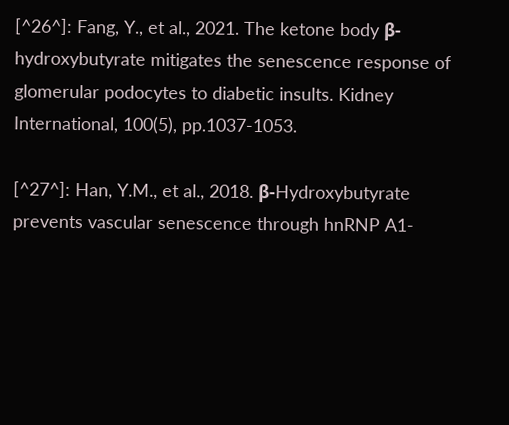[^26^]: Fang, Y., et al., 2021. The ketone body β-hydroxybutyrate mitigates the senescence response of glomerular podocytes to diabetic insults. Kidney International, 100(5), pp.1037-1053.

[^27^]: Han, Y.M., et al., 2018. β-Hydroxybutyrate prevents vascular senescence through hnRNP A1-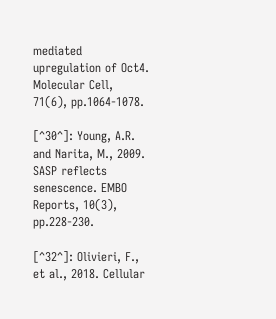mediated upregulation of Oct4. Molecular Cell, 71(6), pp.1064-1078.

[^30^]: Young, A.R. and Narita, M., 2009. SASP reflects senescence. EMBO Reports, 10(3), pp.228-230.

[^32^]: Olivieri, F., et al., 2018. Cellular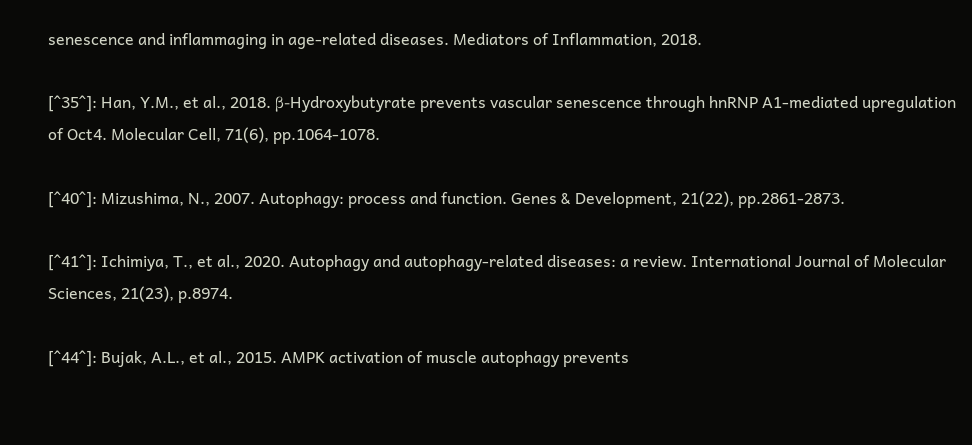senescence and inflammaging in age-related diseases. Mediators of Inflammation, 2018.

[^35^]: Han, Y.M., et al., 2018. β-Hydroxybutyrate prevents vascular senescence through hnRNP A1-mediated upregulation of Oct4. Molecular Cell, 71(6), pp.1064-1078.

[^40^]: Mizushima, N., 2007. Autophagy: process and function. Genes & Development, 21(22), pp.2861-2873.

[^41^]: Ichimiya, T., et al., 2020. Autophagy and autophagy-related diseases: a review. International Journal of Molecular Sciences, 21(23), p.8974.

[^44^]: Bujak, A.L., et al., 2015. AMPK activation of muscle autophagy prevents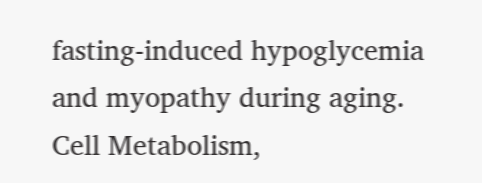fasting-induced hypoglycemia and myopathy during aging. Cell Metabolism,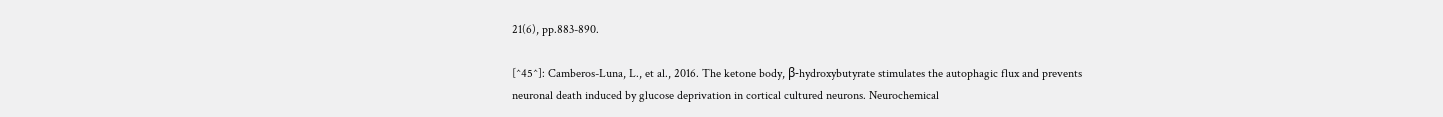21(6), pp.883-890.

[^45^]: Camberos-Luna, L., et al., 2016. The ketone body, β-hydroxybutyrate stimulates the autophagic flux and prevents neuronal death induced by glucose deprivation in cortical cultured neurons. Neurochemical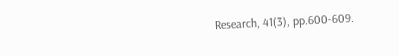Research, 41(3), pp.600-609.